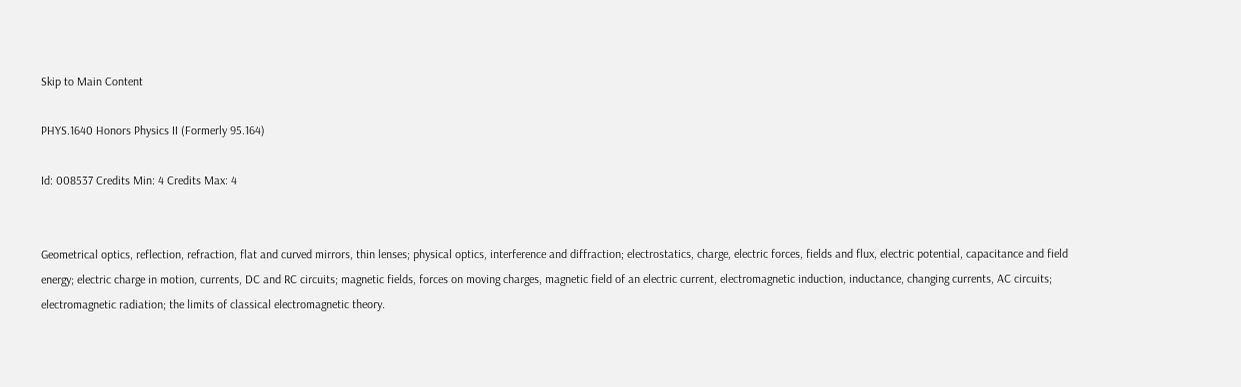Skip to Main Content

PHYS.1640 Honors Physics II (Formerly 95.164)

Id: 008537 Credits Min: 4 Credits Max: 4


Geometrical optics, reflection, refraction, flat and curved mirrors, thin lenses; physical optics, interference and diffraction; electrostatics, charge, electric forces, fields and flux, electric potential, capacitance and field energy; electric charge in motion, currents, DC and RC circuits; magnetic fields, forces on moving charges, magnetic field of an electric current, electromagnetic induction, inductance, changing currents, AC circuits; electromagnetic radiation; the limits of classical electromagnetic theory.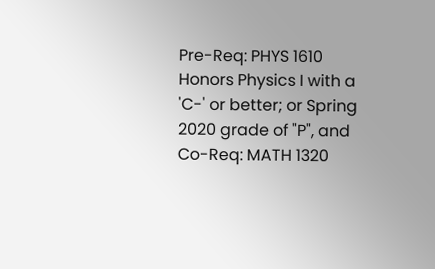Pre-Req: PHYS 1610 Honors Physics I with a 'C-' or better; or Spring 2020 grade of "P", and Co-Req: MATH 1320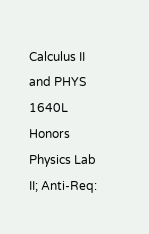Calculus II and PHYS 1640L Honors Physics Lab II; Anti-Req: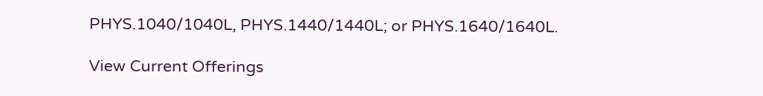PHYS.1040/1040L, PHYS.1440/1440L; or PHYS.1640/1640L.

View Current Offerings